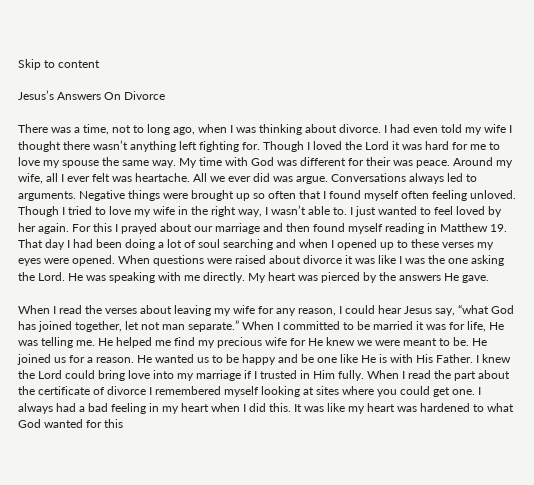Skip to content

Jesus’s Answers On Divorce

There was a time, not to long ago, when I was thinking about divorce. I had even told my wife I thought there wasn’t anything left fighting for. Though I loved the Lord it was hard for me to love my spouse the same way. My time with God was different for their was peace. Around my wife, all I ever felt was heartache. All we ever did was argue. Conversations always led to arguments. Negative things were brought up so often that I found myself often feeling unloved. Though I tried to love my wife in the right way, I wasn’t able to. I just wanted to feel loved by her again. For this I prayed about our marriage and then found myself reading in Matthew 19. That day I had been doing a lot of soul searching and when I opened up to these verses my eyes were opened. When questions were raised about divorce it was like I was the one asking the Lord. He was speaking with me directly. My heart was pierced by the answers He gave.

When I read the verses about leaving my wife for any reason, I could hear Jesus say, “what God has joined together, let not man separate.” When I committed to be married it was for life, He was telling me. He helped me find my precious wife for He knew we were meant to be. He joined us for a reason. He wanted us to be happy and be one like He is with His Father. I knew the Lord could bring love into my marriage if I trusted in Him fully. When I read the part about the certificate of divorce I remembered myself looking at sites where you could get one. I always had a bad feeling in my heart when I did this. It was like my heart was hardened to what God wanted for this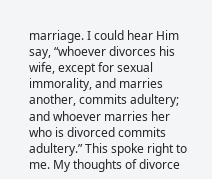marriage. I could hear Him say, “whoever divorces his wife, except for sexual immorality, and marries another, commits adultery; and whoever marries her who is divorced commits adultery.” This spoke right to me. My thoughts of divorce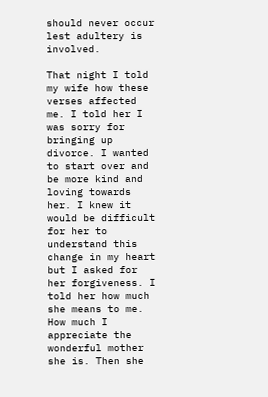should never occur lest adultery is involved.

That night I told my wife how these verses affected me. I told her I was sorry for bringing up divorce. I wanted to start over and be more kind and loving towards her. I knew it would be difficult for her to understand this change in my heart but I asked for her forgiveness. I told her how much she means to me. How much I appreciate the wonderful mother she is. Then she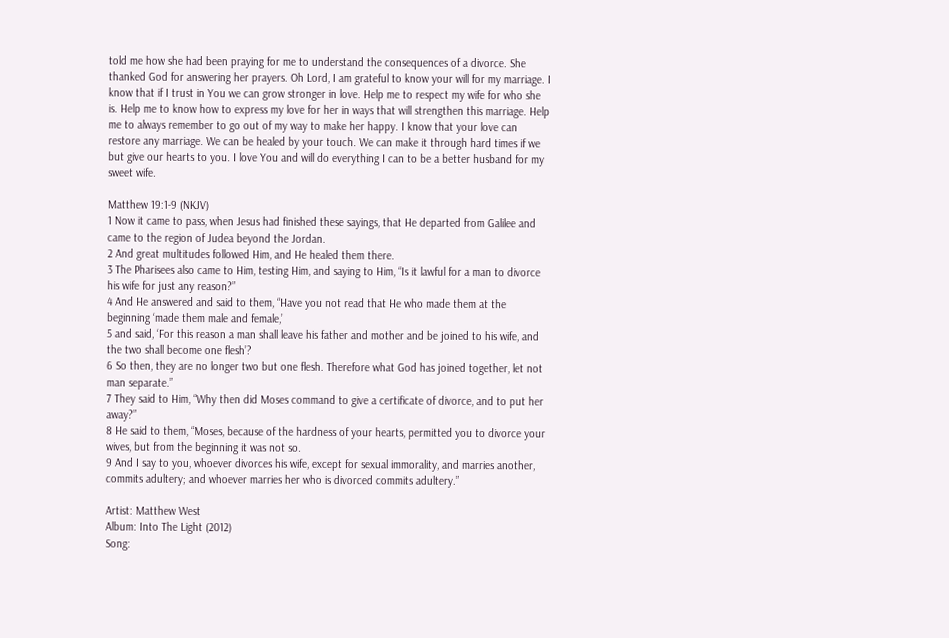told me how she had been praying for me to understand the consequences of a divorce. She thanked God for answering her prayers. Oh Lord, I am grateful to know your will for my marriage. I know that if I trust in You we can grow stronger in love. Help me to respect my wife for who she is. Help me to know how to express my love for her in ways that will strengthen this marriage. Help me to always remember to go out of my way to make her happy. I know that your love can restore any marriage. We can be healed by your touch. We can make it through hard times if we but give our hearts to you. I love You and will do everything I can to be a better husband for my sweet wife.

Matthew 19:1-9 (NKJV)
1 Now it came to pass, when Jesus had finished these sayings, that He departed from Galilee and came to the region of Judea beyond the Jordan.
2 And great multitudes followed Him, and He healed them there.
3 The Pharisees also came to Him, testing Him, and saying to Him, “Is it lawful for a man to divorce his wife for just any reason?”
4 And He answered and said to them, “Have you not read that He who made them at the beginning ‘made them male and female,’
5 and said, ‘For this reason a man shall leave his father and mother and be joined to his wife, and the two shall become one flesh’?
6 So then, they are no longer two but one flesh. Therefore what God has joined together, let not man separate.”
7 They said to Him, “Why then did Moses command to give a certificate of divorce, and to put her away?”
8 He said to them, “Moses, because of the hardness of your hearts, permitted you to divorce your wives, but from the beginning it was not so.
9 And I say to you, whoever divorces his wife, except for sexual immorality, and marries another, commits adultery; and whoever marries her who is divorced commits adultery.”

Artist: Matthew West
Album: Into The Light (2012)
Song: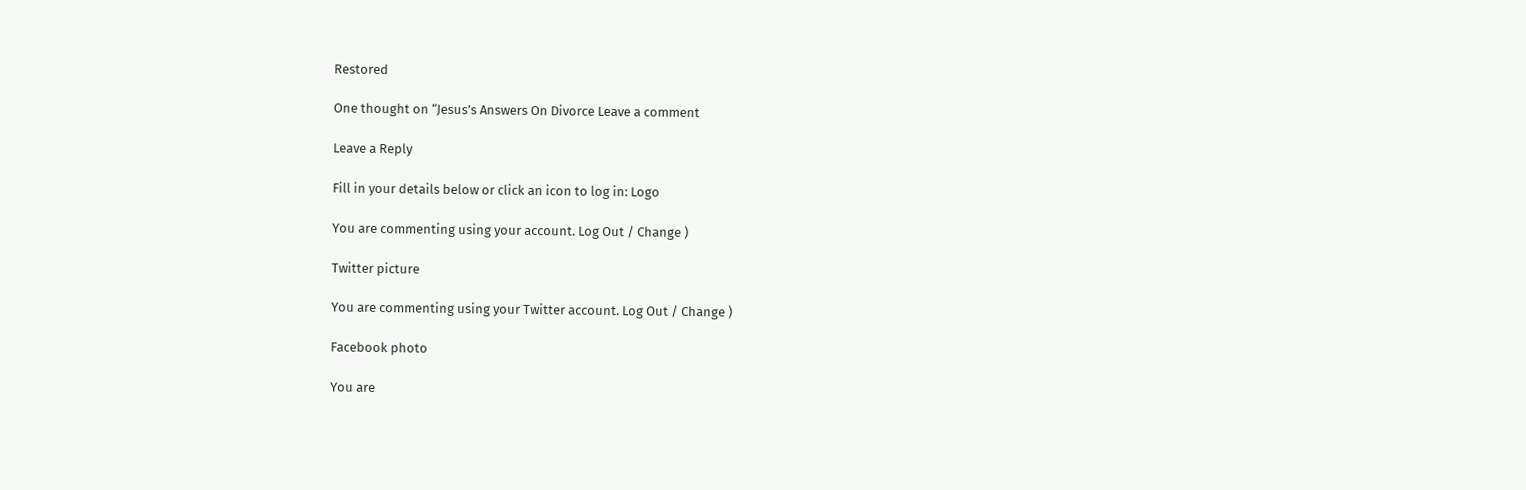Restored

One thought on “Jesus’s Answers On Divorce Leave a comment

Leave a Reply

Fill in your details below or click an icon to log in: Logo

You are commenting using your account. Log Out / Change )

Twitter picture

You are commenting using your Twitter account. Log Out / Change )

Facebook photo

You are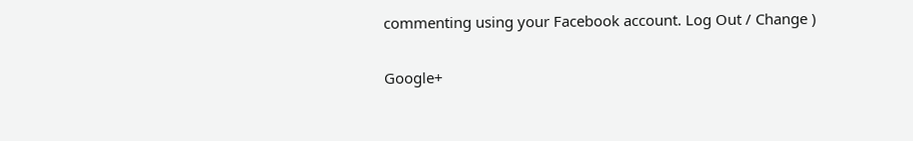commenting using your Facebook account. Log Out / Change )

Google+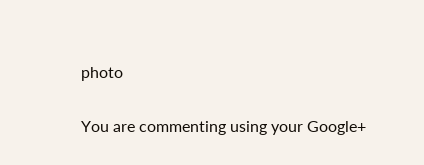photo

You are commenting using your Google+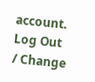account. Log Out / Change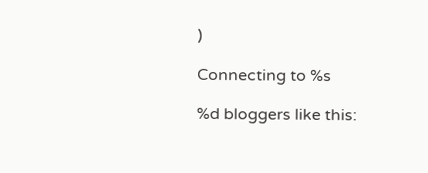)

Connecting to %s

%d bloggers like this: